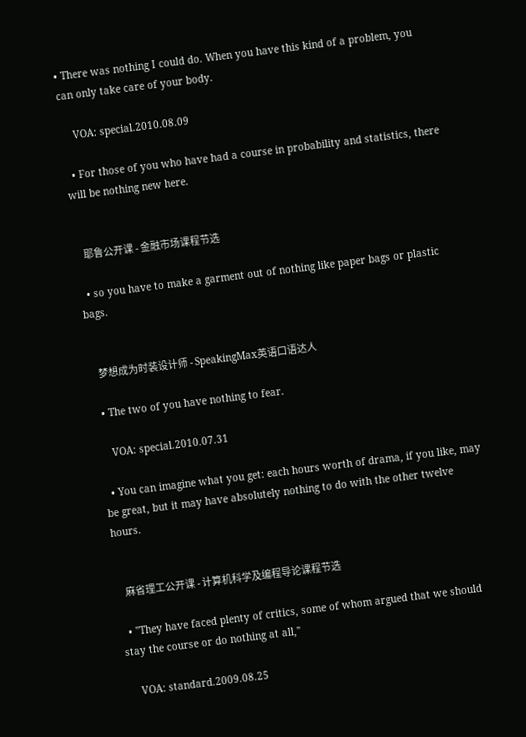• There was nothing I could do. When you have this kind of a problem, you can only take care of your body.

    VOA: special.2010.08.09

  • For those of you who have had a course in probability and statistics, there will be nothing new here.


    耶鲁公开课 - 金融市场课程节选

  • so you have to make a garment out of nothing like paper bags or plastic bags.


    梦想成为时装设计师 - SpeakingMax英语口语达人

  • The two of you have nothing to fear.

    VOA: special.2010.07.31

  • You can imagine what you get: each hours worth of drama, if you like, may be great, but it may have absolutely nothing to do with the other twelve hours.


    麻省理工公开课 - 计算机科学及编程导论课程节选

  • "They have faced plenty of critics, some of whom argued that we should stay the course or do nothing at all,"

    VOA: standard.2009.08.25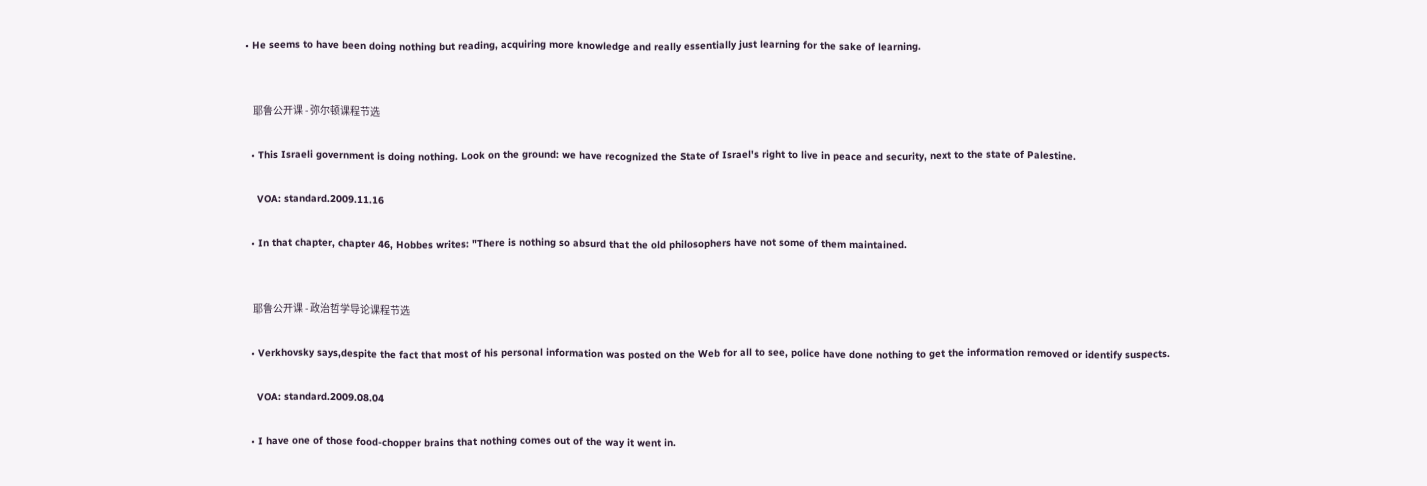• He seems to have been doing nothing but reading, acquiring more knowledge and really essentially just learning for the sake of learning.


    耶鲁公开课 - 弥尔顿课程节选

  • This Israeli government is doing nothing. Look on the ground: we have recognized the State of Israel's right to live in peace and security, next to the state of Palestine.

    VOA: standard.2009.11.16

  • In that chapter, chapter 46, Hobbes writes: "There is nothing so absurd that the old philosophers have not some of them maintained.


    耶鲁公开课 - 政治哲学导论课程节选

  • Verkhovsky says,despite the fact that most of his personal information was posted on the Web for all to see, police have done nothing to get the information removed or identify suspects.

    VOA: standard.2009.08.04

  • I have one of those food-chopper brains that nothing comes out of the way it went in.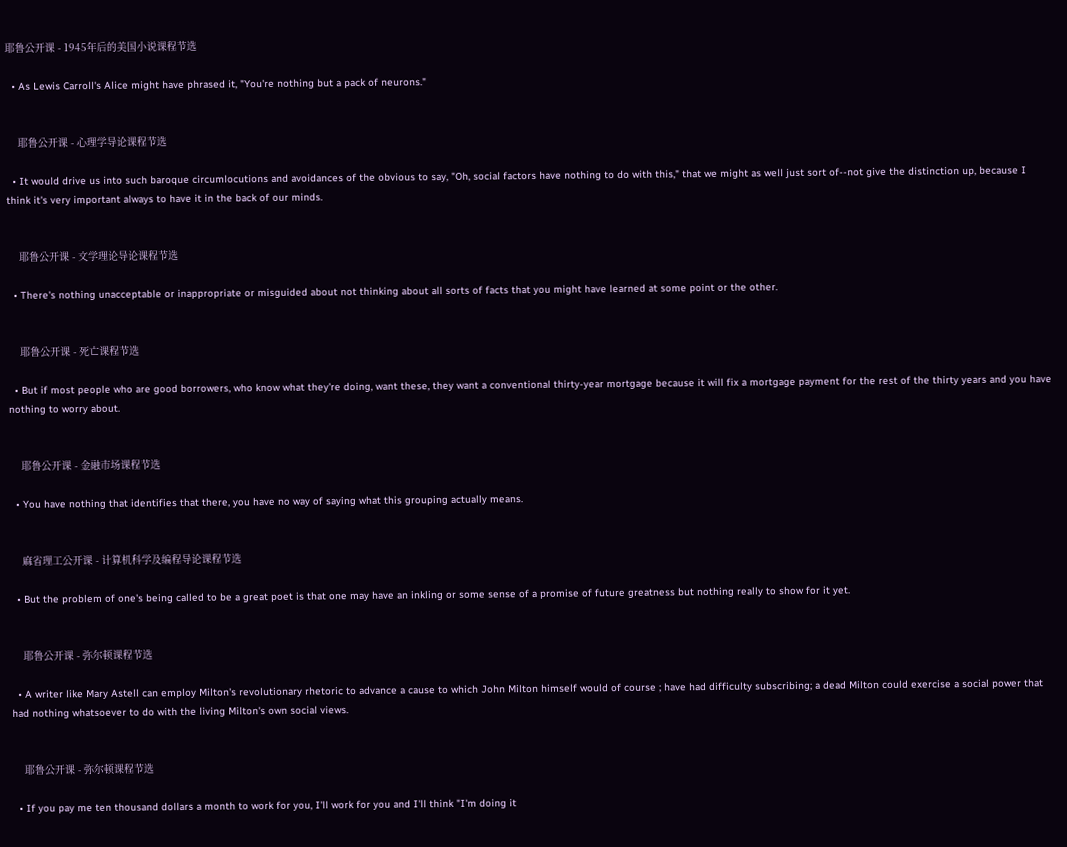耶鲁公开课 - 1945年后的美国小说课程节选

  • As Lewis Carroll's Alice might have phrased it, "You're nothing but a pack of neurons."


    耶鲁公开课 - 心理学导论课程节选

  • It would drive us into such baroque circumlocutions and avoidances of the obvious to say, "Oh, social factors have nothing to do with this," that we might as well just sort of--not give the distinction up, because I think it's very important always to have it in the back of our minds.


    耶鲁公开课 - 文学理论导论课程节选

  • There's nothing unacceptable or inappropriate or misguided about not thinking about all sorts of facts that you might have learned at some point or the other.


    耶鲁公开课 - 死亡课程节选

  • But if most people who are good borrowers, who know what they're doing, want these, they want a conventional thirty-year mortgage because it will fix a mortgage payment for the rest of the thirty years and you have nothing to worry about.


    耶鲁公开课 - 金融市场课程节选

  • You have nothing that identifies that there, you have no way of saying what this grouping actually means.


    麻省理工公开课 - 计算机科学及编程导论课程节选

  • But the problem of one's being called to be a great poet is that one may have an inkling or some sense of a promise of future greatness but nothing really to show for it yet.


    耶鲁公开课 - 弥尔顿课程节选

  • A writer like Mary Astell can employ Milton's revolutionary rhetoric to advance a cause to which John Milton himself would of course ; have had difficulty subscribing; a dead Milton could exercise a social power that had nothing whatsoever to do with the living Milton's own social views.


    耶鲁公开课 - 弥尔顿课程节选

  • If you pay me ten thousand dollars a month to work for you, I'll work for you and I'll think "I'm doing it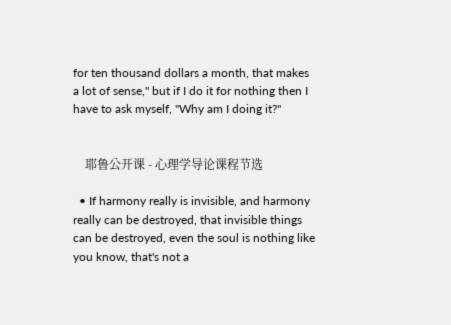for ten thousand dollars a month, that makes a lot of sense," but if I do it for nothing then I have to ask myself, "Why am I doing it?"


    耶鲁公开课 - 心理学导论课程节选

  • If harmony really is invisible, and harmony really can be destroyed, that invisible things can be destroyed, even the soul is nothing like you know, that's not a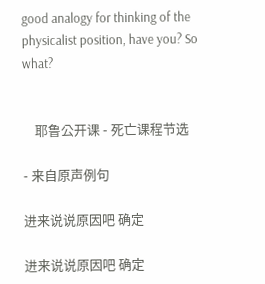good analogy for thinking of the physicalist position, have you? So what?


    耶鲁公开课 - 死亡课程节选

- 来自原声例句

进来说说原因吧 确定

进来说说原因吧 确定